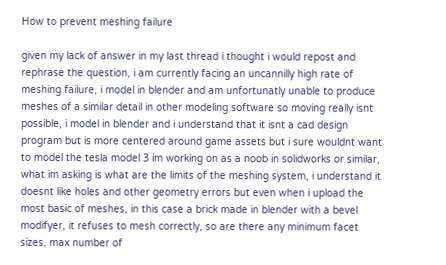How to prevent meshing failure

given my lack of answer in my last thread i thought i would repost and rephrase the question, i am currently facing an uncannilly high rate of meshing failure, i model in blender and am unfortunatly unable to produce meshes of a similar detail in other modeling software so moving really isnt possible, i model in blender and i understand that it isnt a cad design program but is more centered around game assets but i sure wouldnt want to model the tesla model 3 im working on as a noob in solidworks or similar, what im asking is what are the limits of the meshing system, i understand it doesnt like holes and other geometry errors but even when i upload the most basic of meshes, in this case a brick made in blender with a bevel modifyer, it refuses to mesh correctly, so are there any minimum facet sizes, max number of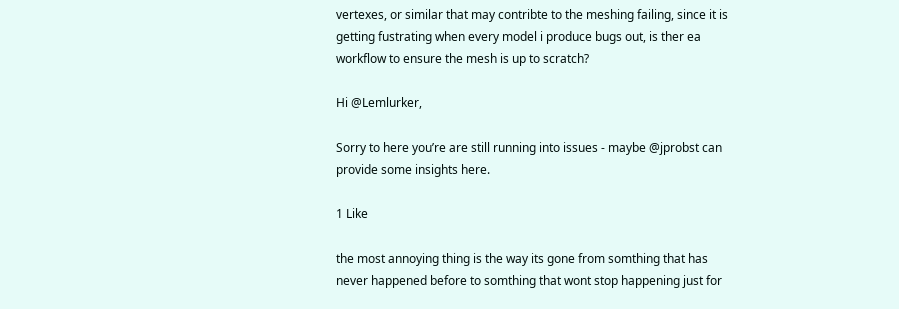vertexes, or similar that may contribte to the meshing failing, since it is getting fustrating when every model i produce bugs out, is ther ea workflow to ensure the mesh is up to scratch?

Hi @Lemlurker,

Sorry to here you’re are still running into issues - maybe @jprobst can provide some insights here.

1 Like

the most annoying thing is the way its gone from somthing that has never happened before to somthing that wont stop happening just for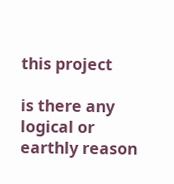this project

is there any logical or earthly reason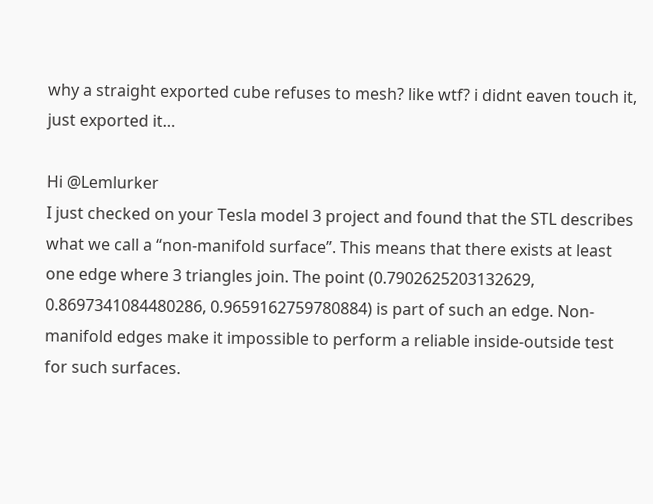why a straight exported cube refuses to mesh? like wtf? i didnt eaven touch it, just exported it…

Hi @Lemlurker
I just checked on your Tesla model 3 project and found that the STL describes what we call a “non-manifold surface”. This means that there exists at least one edge where 3 triangles join. The point (0.7902625203132629, 0.8697341084480286, 0.9659162759780884) is part of such an edge. Non-manifold edges make it impossible to perform a reliable inside-outside test for such surfaces.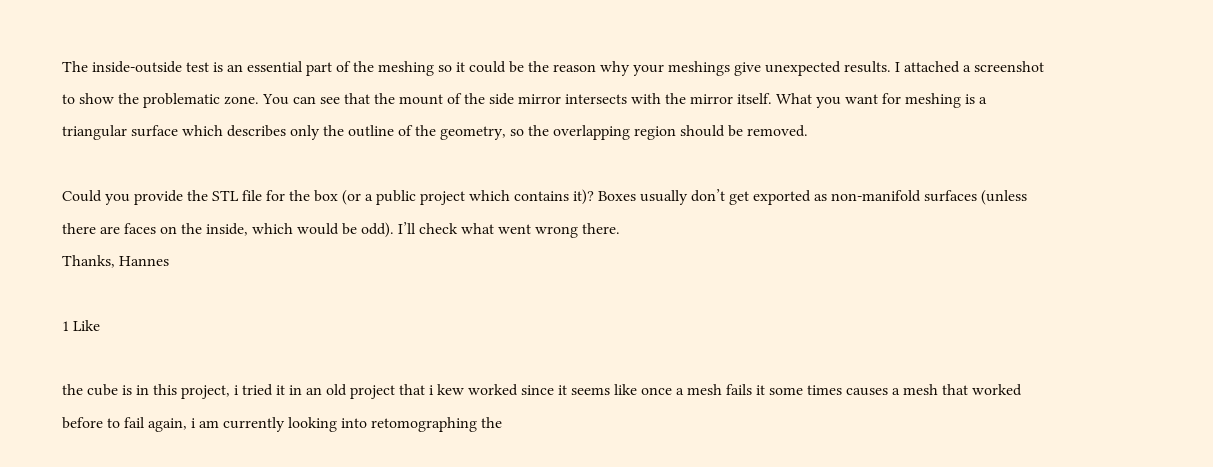The inside-outside test is an essential part of the meshing so it could be the reason why your meshings give unexpected results. I attached a screenshot to show the problematic zone. You can see that the mount of the side mirror intersects with the mirror itself. What you want for meshing is a triangular surface which describes only the outline of the geometry, so the overlapping region should be removed.

Could you provide the STL file for the box (or a public project which contains it)? Boxes usually don’t get exported as non-manifold surfaces (unless there are faces on the inside, which would be odd). I’ll check what went wrong there.
Thanks, Hannes

1 Like

the cube is in this project, i tried it in an old project that i kew worked since it seems like once a mesh fails it some times causes a mesh that worked before to fail again, i am currently looking into retomographing the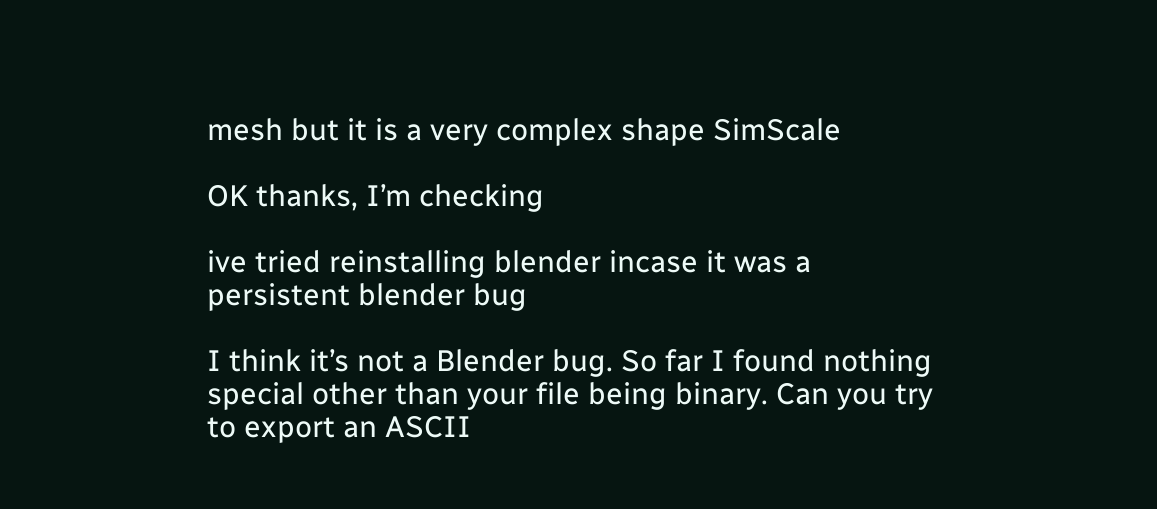mesh but it is a very complex shape SimScale

OK thanks, I’m checking

ive tried reinstalling blender incase it was a persistent blender bug

I think it’s not a Blender bug. So far I found nothing special other than your file being binary. Can you try to export an ASCII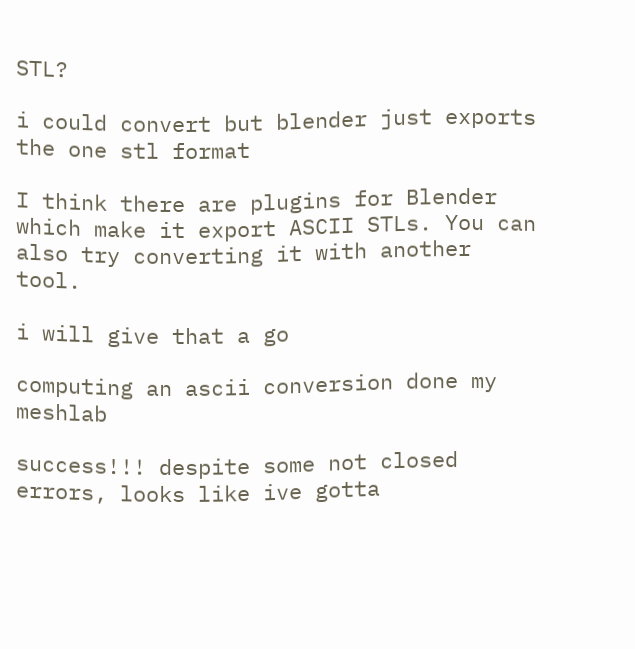STL?

i could convert but blender just exports the one stl format

I think there are plugins for Blender which make it export ASCII STLs. You can also try converting it with another tool.

i will give that a go

computing an ascii conversion done my meshlab

success!!! despite some not closed errors, looks like ive gotta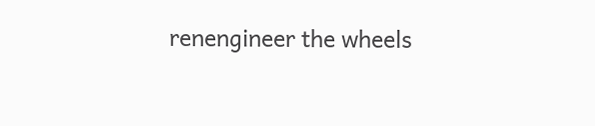renengineer the wheels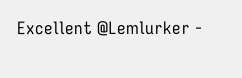Excellent @Lemlurker -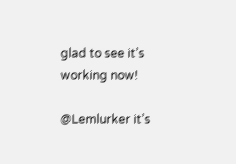glad to see it’s working now!

@Lemlurker it’s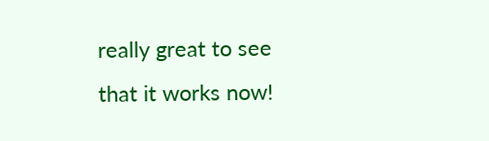really great to see that it works now!